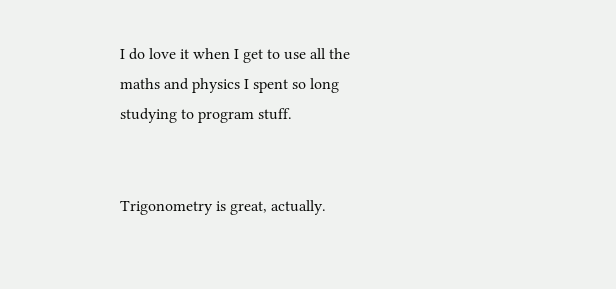I do love it when I get to use all the maths and physics I spent so long studying to program stuff.


Trigonometry is great, actually.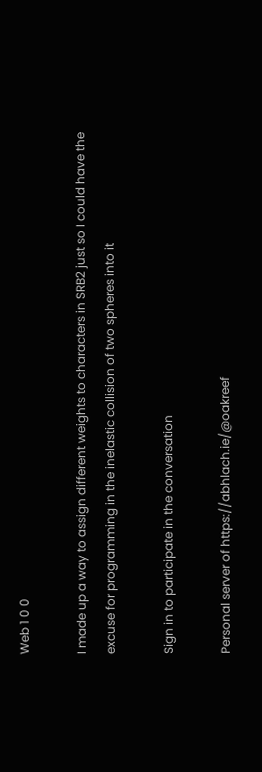Web 1 0 0

I made up a way to assign different weights to characters in SRB2 just so I could have the excuse for programming in the inelastic collision of two spheres into it

Sign in to participate in the conversation

Personal server of https://abhlach.ie/@oakreef